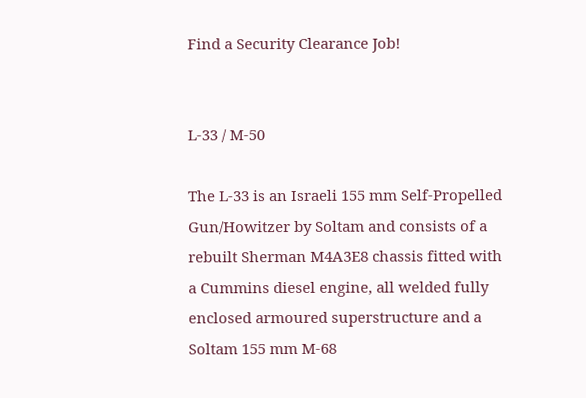Find a Security Clearance Job!


L-33 / M-50

The L-33 is an Israeli 155 mm Self-Propelled Gun/Howitzer by Soltam and consists of a rebuilt Sherman M4A3E8 chassis fitted with a Cummins diesel engine, all welded fully enclosed armoured superstructure and a Soltam 155 mm M-68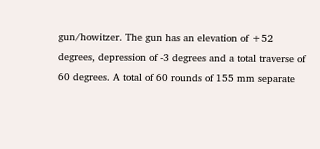gun/howitzer. The gun has an elevation of +52 degrees, depression of -3 degrees and a total traverse of 60 degrees. A total of 60 rounds of 155 mm separate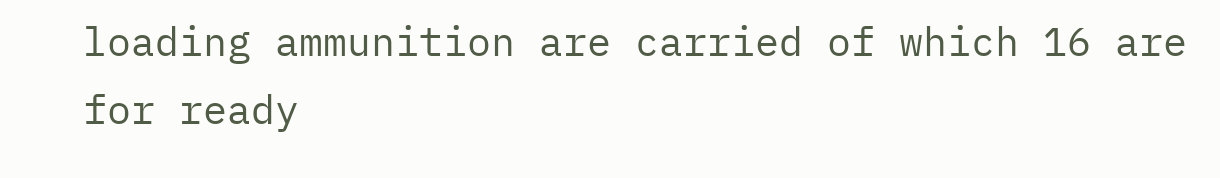loading ammunition are carried of which 16 are for ready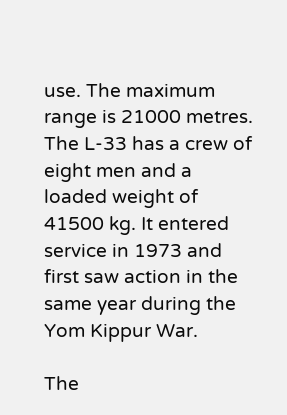use. The maximum range is 21000 metres. The L-33 has a crew of eight men and a loaded weight of 41500 kg. It entered service in 1973 and first saw action in the same year during the Yom Kippur War.

The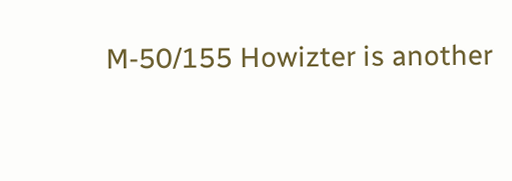M-50/155 Howizter is another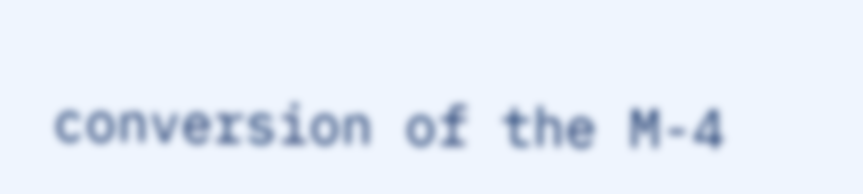conversion of the M-4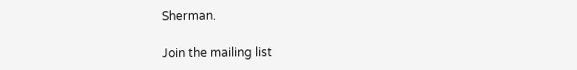Sherman.

Join the mailing list